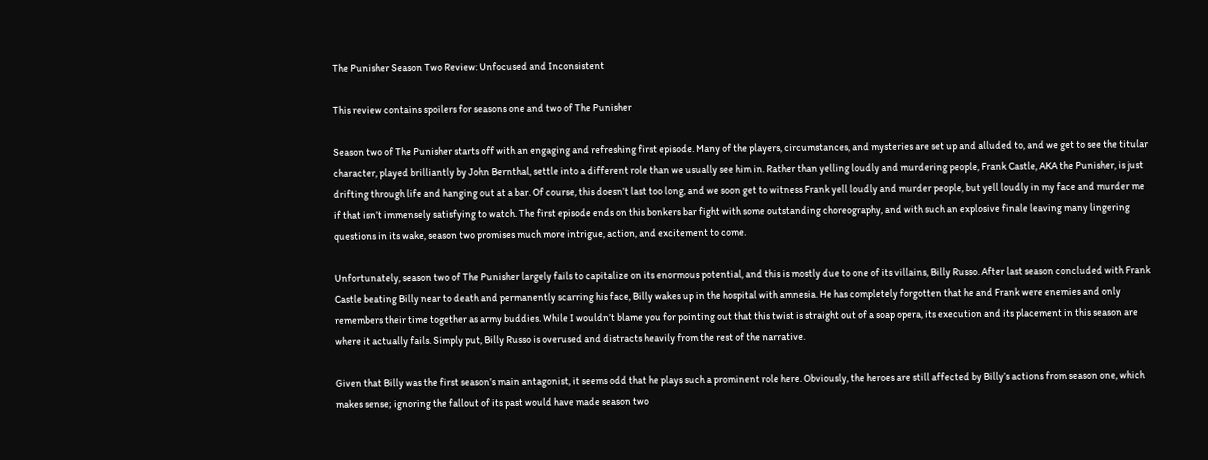The Punisher Season Two Review: Unfocused and Inconsistent

This review contains spoilers for seasons one and two of The Punisher

Season two of The Punisher starts off with an engaging and refreshing first episode. Many of the players, circumstances, and mysteries are set up and alluded to, and we get to see the titular character, played brilliantly by John Bernthal, settle into a different role than we usually see him in. Rather than yelling loudly and murdering people, Frank Castle, AKA the Punisher, is just drifting through life and hanging out at a bar. Of course, this doesn’t last too long, and we soon get to witness Frank yell loudly and murder people, but yell loudly in my face and murder me if that isn’t immensely satisfying to watch. The first episode ends on this bonkers bar fight with some outstanding choreography, and with such an explosive finale leaving many lingering questions in its wake, season two promises much more intrigue, action, and excitement to come.

Unfortunately, season two of The Punisher largely fails to capitalize on its enormous potential, and this is mostly due to one of its villains, Billy Russo. After last season concluded with Frank Castle beating Billy near to death and permanently scarring his face, Billy wakes up in the hospital with amnesia. He has completely forgotten that he and Frank were enemies and only remembers their time together as army buddies. While I wouldn’t blame you for pointing out that this twist is straight out of a soap opera, its execution and its placement in this season are where it actually fails. Simply put, Billy Russo is overused and distracts heavily from the rest of the narrative.

Given that Billy was the first season’s main antagonist, it seems odd that he plays such a prominent role here. Obviously, the heroes are still affected by Billy’s actions from season one, which makes sense; ignoring the fallout of its past would have made season two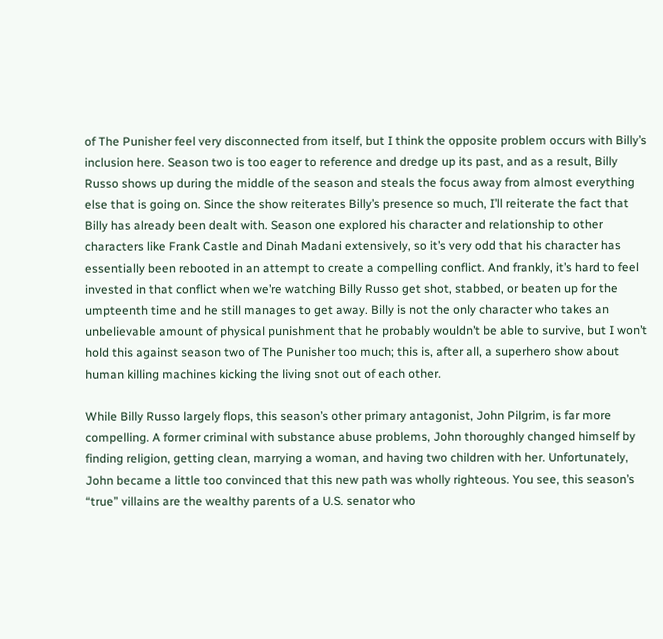of The Punisher feel very disconnected from itself, but I think the opposite problem occurs with Billy’s inclusion here. Season two is too eager to reference and dredge up its past, and as a result, Billy Russo shows up during the middle of the season and steals the focus away from almost everything else that is going on. Since the show reiterates Billy’s presence so much, I’ll reiterate the fact that Billy has already been dealt with. Season one explored his character and relationship to other characters like Frank Castle and Dinah Madani extensively, so it’s very odd that his character has essentially been rebooted in an attempt to create a compelling conflict. And frankly, it’s hard to feel invested in that conflict when we’re watching Billy Russo get shot, stabbed, or beaten up for the umpteenth time and he still manages to get away. Billy is not the only character who takes an unbelievable amount of physical punishment that he probably wouldn’t be able to survive, but I won’t hold this against season two of The Punisher too much; this is, after all, a superhero show about human killing machines kicking the living snot out of each other.

While Billy Russo largely flops, this season’s other primary antagonist, John Pilgrim, is far more compelling. A former criminal with substance abuse problems, John thoroughly changed himself by finding religion, getting clean, marrying a woman, and having two children with her. Unfortunately, John became a little too convinced that this new path was wholly righteous. You see, this season’s “true” villains are the wealthy parents of a U.S. senator who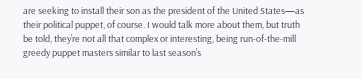are seeking to install their son as the president of the United States—as their political puppet, of course. I would talk more about them, but truth be told, they’re not all that complex or interesting, being run-of-the-mill greedy puppet masters similar to last season’s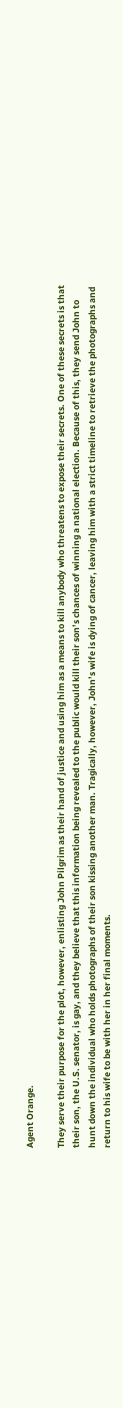Agent Orange.

They serve their purpose for the plot, however, enlisting John Pilgrim as their hand of justice and using him as a means to kill anybody who threatens to expose their secrets. One of these secrets is that their son, the U.S. senator, is gay, and they believe that this information being revealed to the public would kill their son’s chances of winning a national election. Because of this, they send John to hunt down the individual who holds photographs of their son kissing another man. Tragically, however, John’s wife is dying of cancer, leaving him with a strict timeline to retrieve the photographs and return to his wife to be with her in her final moments.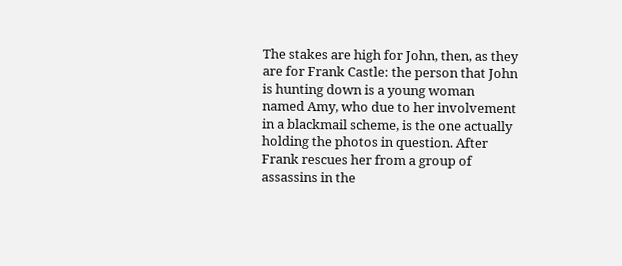The stakes are high for John, then, as they are for Frank Castle: the person that John is hunting down is a young woman named Amy, who due to her involvement in a blackmail scheme, is the one actually holding the photos in question. After Frank rescues her from a group of assassins in the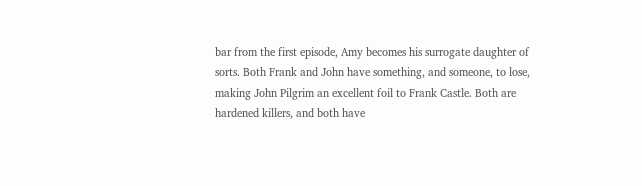bar from the first episode, Amy becomes his surrogate daughter of sorts. Both Frank and John have something, and someone, to lose, making John Pilgrim an excellent foil to Frank Castle. Both are hardened killers, and both have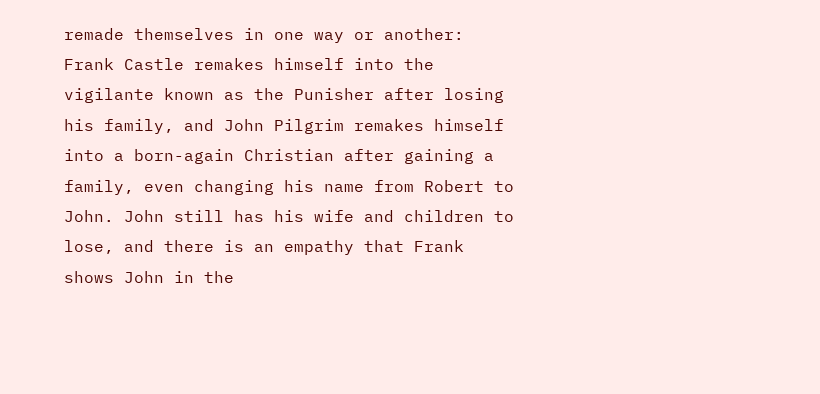remade themselves in one way or another: Frank Castle remakes himself into the vigilante known as the Punisher after losing his family, and John Pilgrim remakes himself into a born-again Christian after gaining a family, even changing his name from Robert to John. John still has his wife and children to lose, and there is an empathy that Frank shows John in the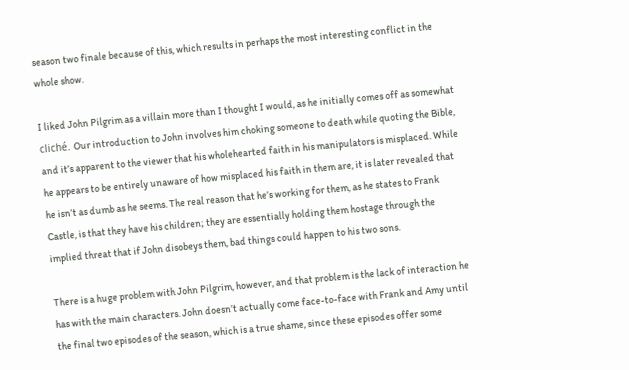season two finale because of this, which results in perhaps the most interesting conflict in the whole show.

I liked John Pilgrim as a villain more than I thought I would, as he initially comes off as somewhat cliché. Our introduction to John involves him choking someone to death while quoting the Bible, and it’s apparent to the viewer that his wholehearted faith in his manipulators is misplaced. While he appears to be entirely unaware of how misplaced his faith in them are, it is later revealed that he isn’t as dumb as he seems. The real reason that he’s working for them, as he states to Frank Castle, is that they have his children; they are essentially holding them hostage through the implied threat that if John disobeys them, bad things could happen to his two sons.

There is a huge problem with John Pilgrim, however, and that problem is the lack of interaction he has with the main characters. John doesn’t actually come face-to-face with Frank and Amy until the final two episodes of the season, which is a true shame, since these episodes offer some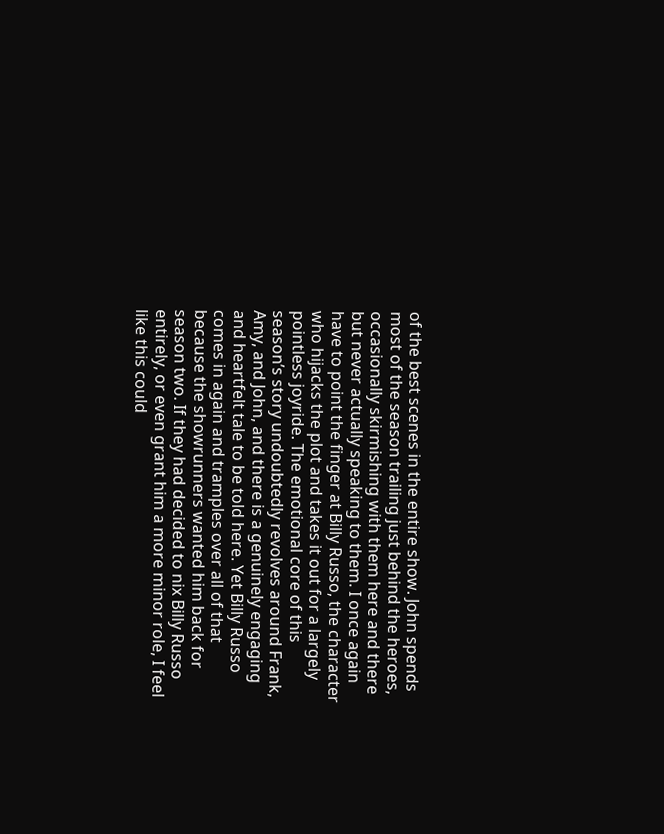of the best scenes in the entire show. John spends most of the season trailing just behind the heroes, occasionally skirmishing with them here and there but never actually speaking to them. I once again have to point the finger at Billy Russo, the character who hijacks the plot and takes it out for a largely pointless joyride. The emotional core of this season’s story undoubtedly revolves around Frank, Amy, and John, and there is a genuinely engaging and heartfelt tale to be told here. Yet Billy Russo comes in again and tramples over all of that because the showrunners wanted him back for season two. If they had decided to nix Billy Russo entirely, or even grant him a more minor role, I feel like this could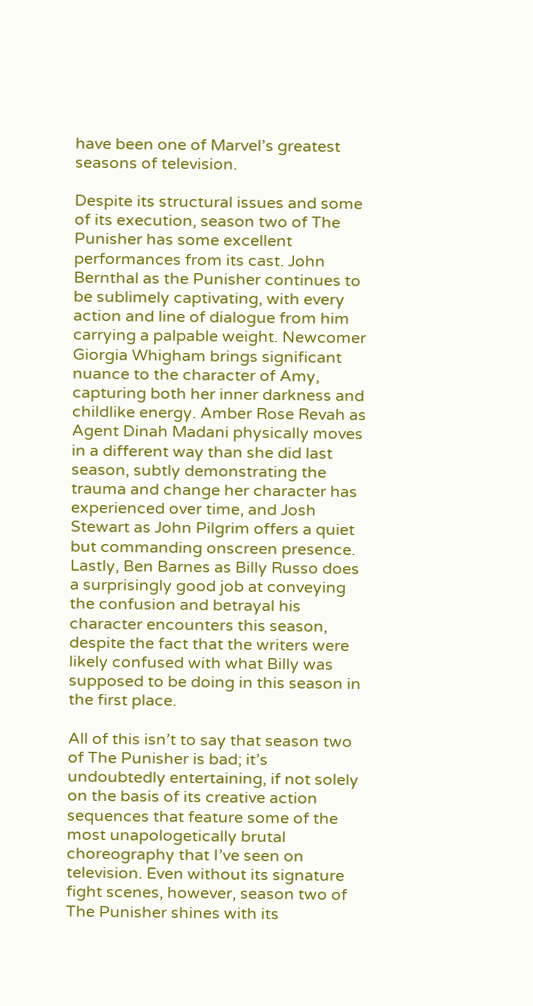have been one of Marvel’s greatest seasons of television.

Despite its structural issues and some of its execution, season two of The Punisher has some excellent performances from its cast. John Bernthal as the Punisher continues to be sublimely captivating, with every action and line of dialogue from him carrying a palpable weight. Newcomer Giorgia Whigham brings significant nuance to the character of Amy, capturing both her inner darkness and childlike energy. Amber Rose Revah as Agent Dinah Madani physically moves in a different way than she did last season, subtly demonstrating the trauma and change her character has experienced over time, and Josh Stewart as John Pilgrim offers a quiet but commanding onscreen presence. Lastly, Ben Barnes as Billy Russo does a surprisingly good job at conveying the confusion and betrayal his character encounters this season, despite the fact that the writers were likely confused with what Billy was supposed to be doing in this season in the first place.

All of this isn’t to say that season two of The Punisher is bad; it’s undoubtedly entertaining, if not solely on the basis of its creative action sequences that feature some of the most unapologetically brutal choreography that I’ve seen on television. Even without its signature fight scenes, however, season two of The Punisher shines with its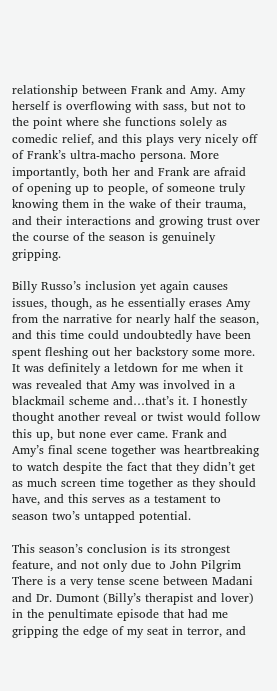relationship between Frank and Amy. Amy herself is overflowing with sass, but not to the point where she functions solely as comedic relief, and this plays very nicely off of Frank’s ultra-macho persona. More importantly, both her and Frank are afraid of opening up to people, of someone truly knowing them in the wake of their trauma, and their interactions and growing trust over the course of the season is genuinely gripping.

Billy Russo’s inclusion yet again causes issues, though, as he essentially erases Amy from the narrative for nearly half the season, and this time could undoubtedly have been spent fleshing out her backstory some more. It was definitely a letdown for me when it was revealed that Amy was involved in a blackmail scheme and…that’s it. I honestly thought another reveal or twist would follow this up, but none ever came. Frank and Amy’s final scene together was heartbreaking to watch despite the fact that they didn’t get as much screen time together as they should have, and this serves as a testament to season two’s untapped potential.

This season’s conclusion is its strongest feature, and not only due to John Pilgrim There is a very tense scene between Madani and Dr. Dumont (Billy’s therapist and lover) in the penultimate episode that had me gripping the edge of my seat in terror, and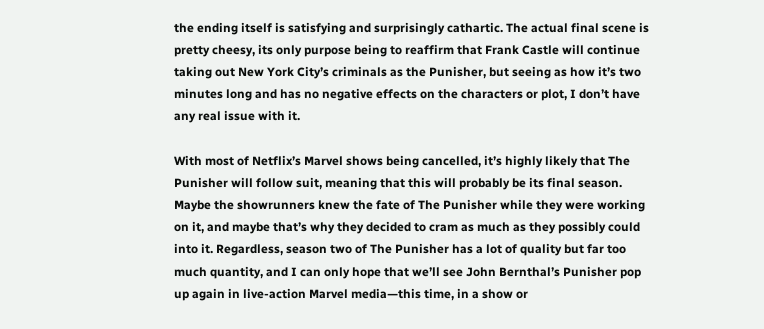the ending itself is satisfying and surprisingly cathartic. The actual final scene is pretty cheesy, its only purpose being to reaffirm that Frank Castle will continue taking out New York City’s criminals as the Punisher, but seeing as how it’s two minutes long and has no negative effects on the characters or plot, I don’t have any real issue with it.

With most of Netflix’s Marvel shows being cancelled, it’s highly likely that The Punisher will follow suit, meaning that this will probably be its final season. Maybe the showrunners knew the fate of The Punisher while they were working on it, and maybe that’s why they decided to cram as much as they possibly could into it. Regardless, season two of The Punisher has a lot of quality but far too much quantity, and I can only hope that we’ll see John Bernthal’s Punisher pop up again in live-action Marvel media—this time, in a show or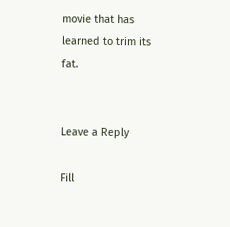movie that has learned to trim its fat.


Leave a Reply

Fill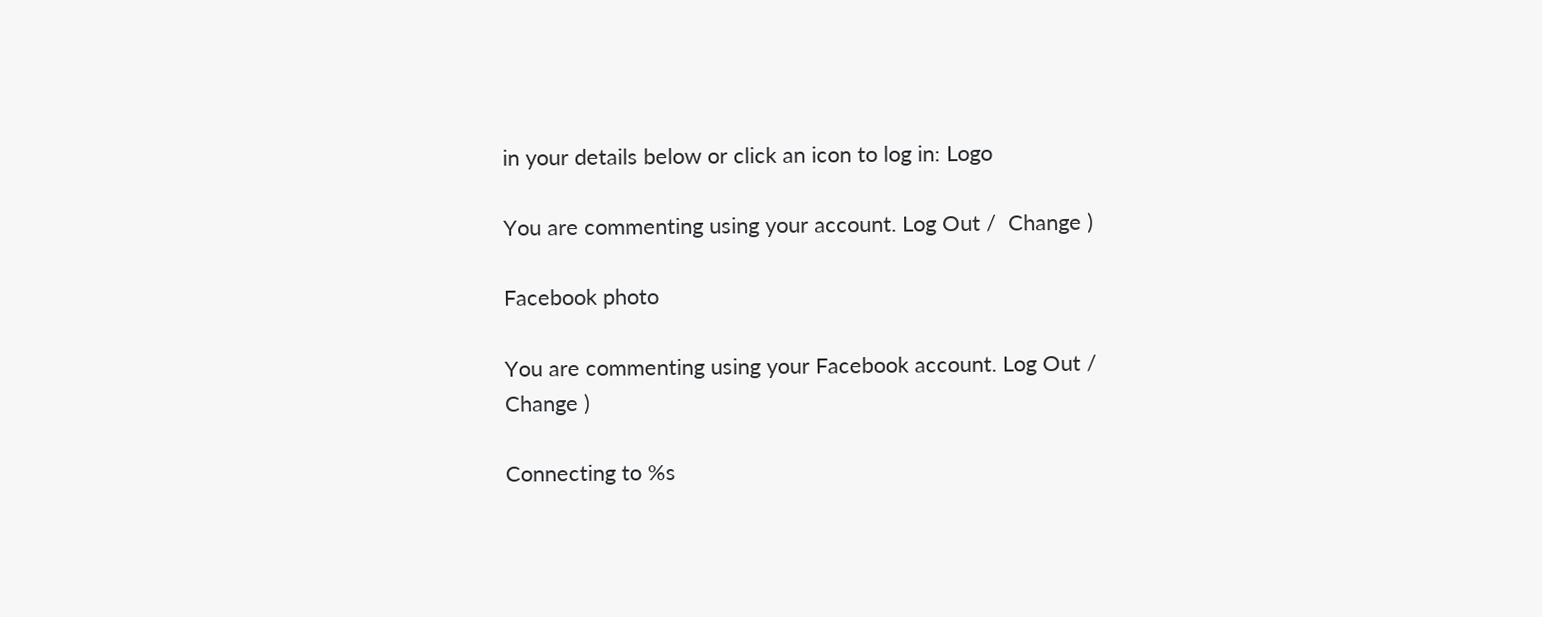in your details below or click an icon to log in: Logo

You are commenting using your account. Log Out /  Change )

Facebook photo

You are commenting using your Facebook account. Log Out /  Change )

Connecting to %s